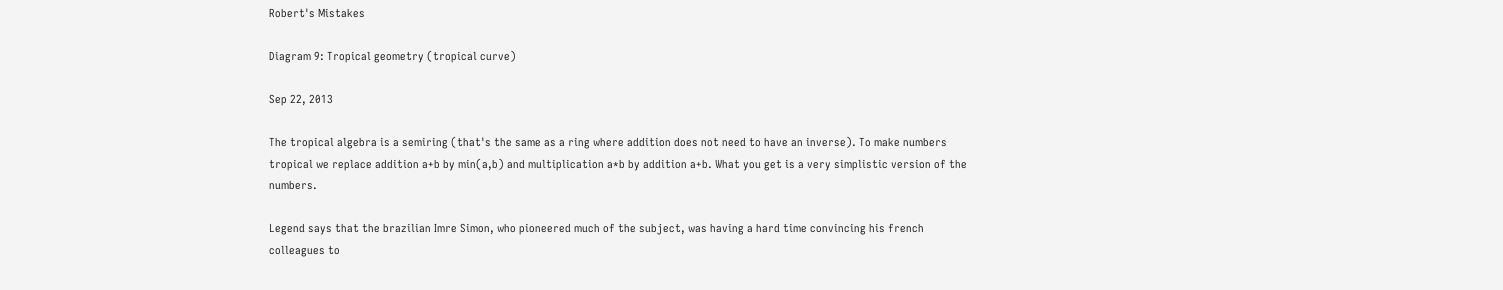Robert's Mistakes

Diagram 9: Tropical geometry (tropical curve)

Sep 22, 2013

The tropical algebra is a semiring (that's the same as a ring where addition does not need to have an inverse). To make numbers tropical we replace addition a+b by min(a,b) and multiplication a*b by addition a+b. What you get is a very simplistic version of the numbers.

Legend says that the brazilian Imre Simon, who pioneered much of the subject, was having a hard time convincing his french colleagues to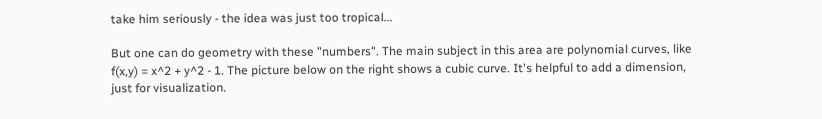take him seriously - the idea was just too tropical...

But one can do geometry with these "numbers". The main subject in this area are polynomial curves, like f(x,y) = x^2 + y^2 - 1. The picture below on the right shows a cubic curve. It's helpful to add a dimension, just for visualization.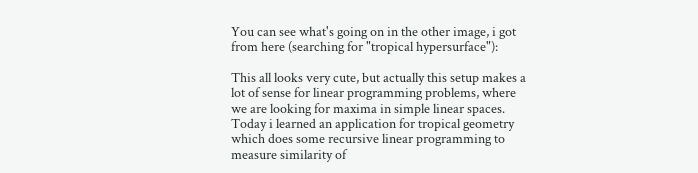You can see what's going on in the other image, i got from here (searching for "tropical hypersurface"):

This all looks very cute, but actually this setup makes a lot of sense for linear programming problems, where we are looking for maxima in simple linear spaces. Today i learned an application for tropical geometry which does some recursive linear programming to measure similarity of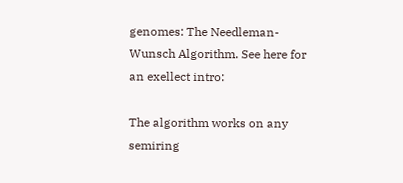genomes: The Needleman-Wunsch Algorithm. See here for an exellect intro:

The algorithm works on any semiring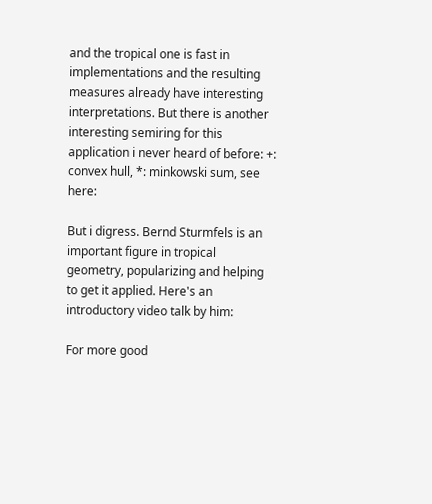and the tropical one is fast in implementations and the resulting measures already have interesting interpretations. But there is another interesting semiring for this application i never heard of before: +: convex hull, *: minkowski sum, see here:

But i digress. Bernd Sturmfels is an important figure in tropical geometry, popularizing and helping to get it applied. Here's an introductory video talk by him:

For more good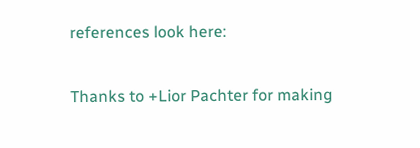references look here:

Thanks to +Lior Pachter for making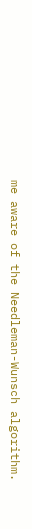me aware of the Needleman-Wunsch algorithm.